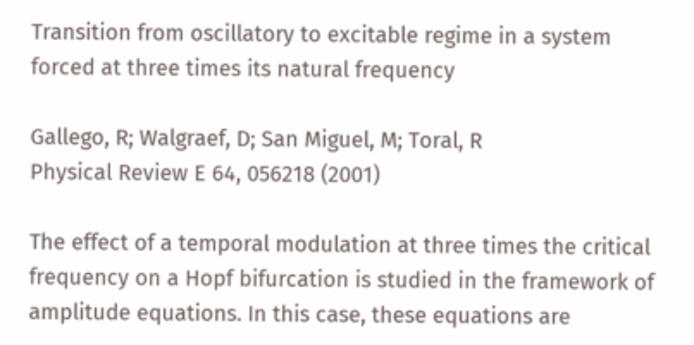Transition from oscillatory to excitable regime in a system forced at three times its natural frequency

Gallego, R; Walgraef, D; San Miguel, M; Toral, R
Physical Review E 64, 056218 (2001)

The effect of a temporal modulation at three times the critical frequency on a Hopf bifurcation is studied in the framework of amplitude equations. In this case, these equations are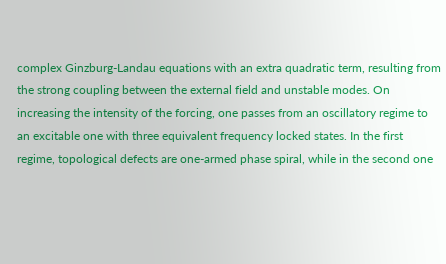complex Ginzburg-Landau equations with an extra quadratic term, resulting from the strong coupling between the external field and unstable modes. On increasing the intensity of the forcing, one passes from an oscillatory regime to an excitable one with three equivalent frequency locked states. In the first regime, topological defects are one-armed phase spiral, while in the second one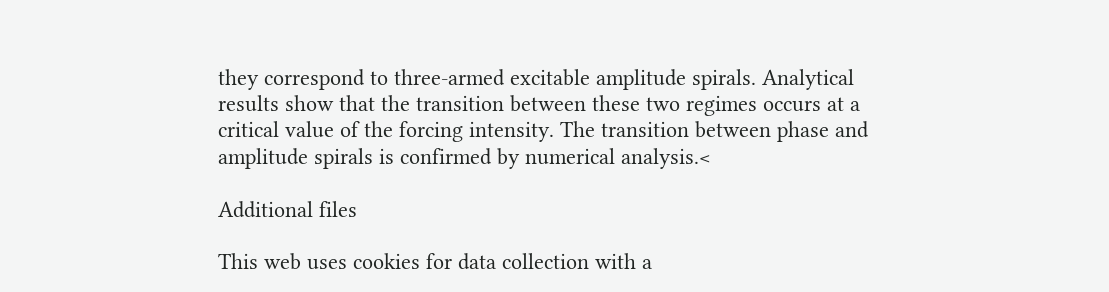they correspond to three-armed excitable amplitude spirals. Analytical results show that the transition between these two regimes occurs at a critical value of the forcing intensity. The transition between phase and amplitude spirals is confirmed by numerical analysis.<

Additional files

This web uses cookies for data collection with a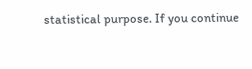statistical purpose. If you continue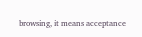browsing, it means acceptance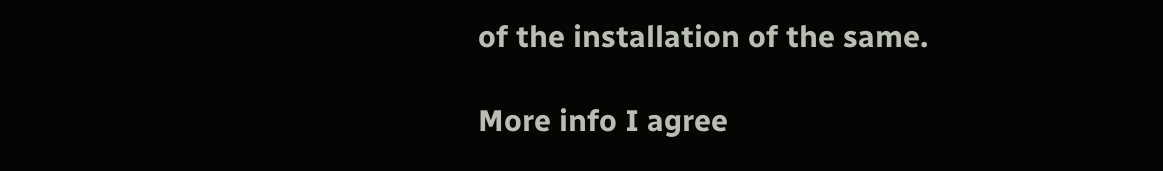of the installation of the same.

More info I agree